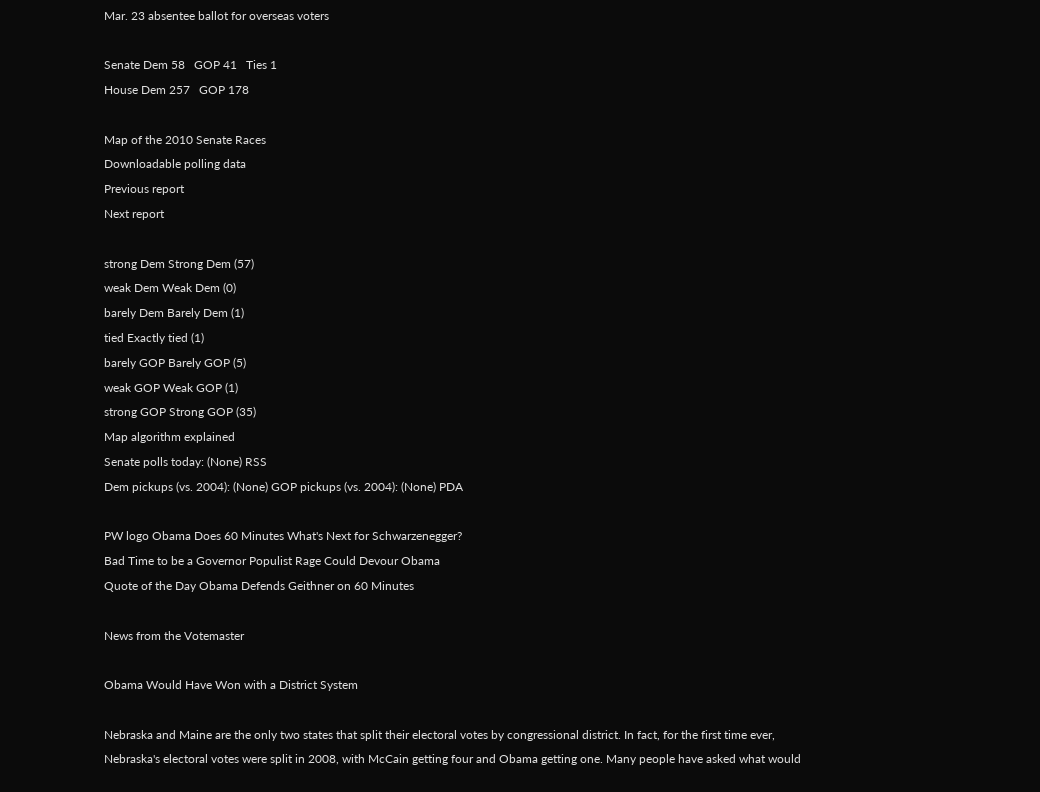Mar. 23 absentee ballot for overseas voters

Senate Dem 58   GOP 41   Ties 1
House Dem 257   GOP 178

Map of the 2010 Senate Races
Downloadable polling data
Previous report
Next report

strong Dem Strong Dem (57)
weak Dem Weak Dem (0)
barely Dem Barely Dem (1)
tied Exactly tied (1)
barely GOP Barely GOP (5)
weak GOP Weak GOP (1)
strong GOP Strong GOP (35)
Map algorithm explained
Senate polls today: (None) RSS
Dem pickups (vs. 2004): (None) GOP pickups (vs. 2004): (None) PDA

PW logo Obama Does 60 Minutes What's Next for Schwarzenegger?
Bad Time to be a Governor Populist Rage Could Devour Obama
Quote of the Day Obama Defends Geithner on 60 Minutes

News from the Votemaster

Obama Would Have Won with a District System

Nebraska and Maine are the only two states that split their electoral votes by congressional district. In fact, for the first time ever, Nebraska's electoral votes were split in 2008, with McCain getting four and Obama getting one. Many people have asked what would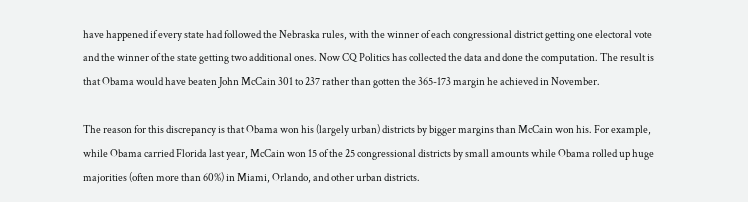have happened if every state had followed the Nebraska rules, with the winner of each congressional district getting one electoral vote and the winner of the state getting two additional ones. Now CQ Politics has collected the data and done the computation. The result is that Obama would have beaten John McCain 301 to 237 rather than gotten the 365-173 margin he achieved in November.

The reason for this discrepancy is that Obama won his (largely urban) districts by bigger margins than McCain won his. For example, while Obama carried Florida last year, McCain won 15 of the 25 congressional districts by small amounts while Obama rolled up huge majorities (often more than 60%) in Miami, Orlando, and other urban districts.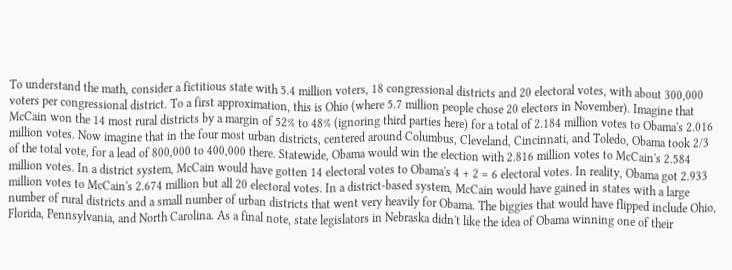To understand the math, consider a fictitious state with 5.4 million voters, 18 congressional districts and 20 electoral votes, with about 300,000 voters per congressional district. To a first approximation, this is Ohio (where 5.7 million people chose 20 electors in November). Imagine that McCain won the 14 most rural districts by a margin of 52% to 48% (ignoring third parties here) for a total of 2.184 million votes to Obama's 2.016 million votes. Now imagine that in the four most urban districts, centered around Columbus, Cleveland, Cincinnati, and Toledo, Obama took 2/3 of the total vote, for a lead of 800,000 to 400,000 there. Statewide, Obama would win the election with 2.816 million votes to McCain's 2.584 million votes. In a district system, McCain would have gotten 14 electoral votes to Obama's 4 + 2 = 6 electoral votes. In reality, Obama got 2.933 million votes to McCain's 2.674 million but all 20 electoral votes. In a district-based system, McCain would have gained in states with a large number of rural districts and a small number of urban districts that went very heavily for Obama. The biggies that would have flipped include Ohio, Florida, Pennsylvania, and North Carolina. As a final note, state legislators in Nebraska didn't like the idea of Obama winning one of their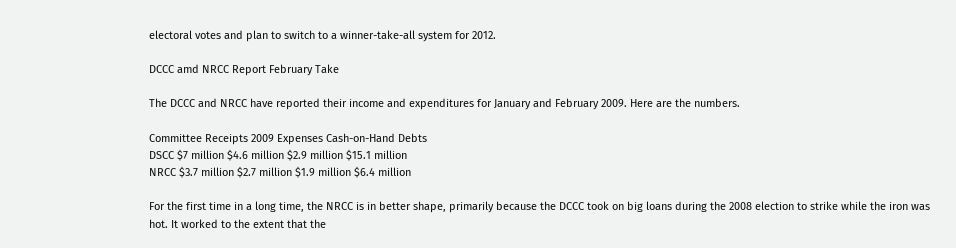electoral votes and plan to switch to a winner-take-all system for 2012.

DCCC amd NRCC Report February Take

The DCCC and NRCC have reported their income and expenditures for January and February 2009. Here are the numbers.

Committee Receipts 2009 Expenses Cash-on-Hand Debts
DSCC $7 million $4.6 million $2.9 million $15.1 million
NRCC $3.7 million $2.7 million $1.9 million $6.4 million

For the first time in a long time, the NRCC is in better shape, primarily because the DCCC took on big loans during the 2008 election to strike while the iron was hot. It worked to the extent that the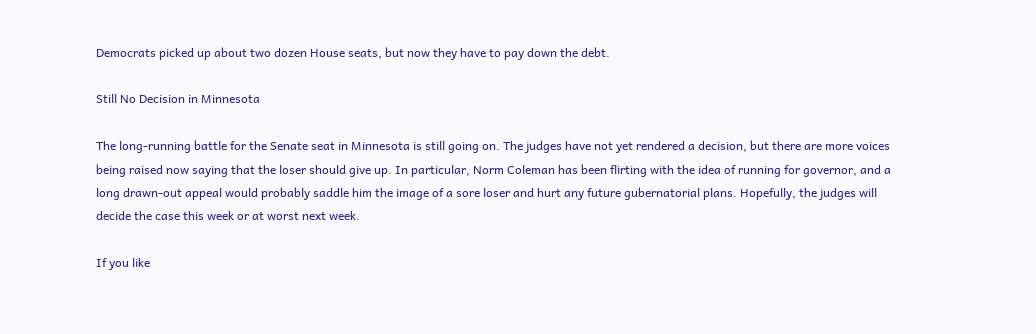Democrats picked up about two dozen House seats, but now they have to pay down the debt.

Still No Decision in Minnesota

The long-running battle for the Senate seat in Minnesota is still going on. The judges have not yet rendered a decision, but there are more voices being raised now saying that the loser should give up. In particular, Norm Coleman has been flirting with the idea of running for governor, and a long drawn-out appeal would probably saddle him the image of a sore loser and hurt any future gubernatorial plans. Hopefully, the judges will decide the case this week or at worst next week.

If you like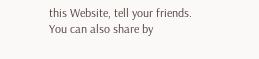this Website, tell your friends. You can also share by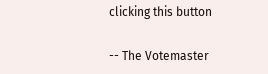clicking this button

-- The Votemaster